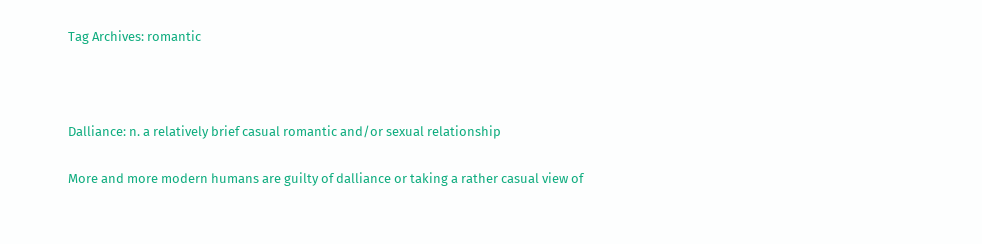Tag Archives: romantic



Dalliance: n. a relatively brief casual romantic and/or sexual relationship

More and more modern humans are guilty of dalliance or taking a rather casual view of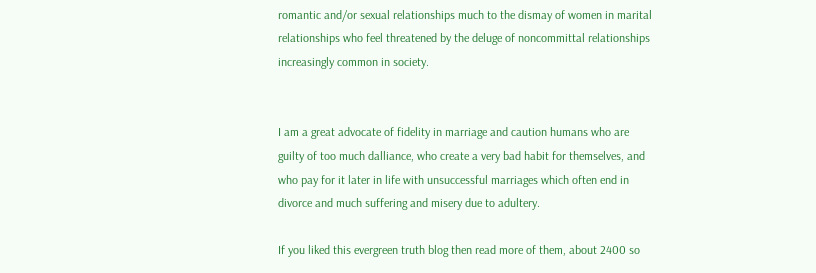romantic and/or sexual relationships much to the dismay of women in marital relationships who feel threatened by the deluge of noncommittal relationships increasingly common in society.


I am a great advocate of fidelity in marriage and caution humans who are guilty of too much dalliance, who create a very bad habit for themselves, and who pay for it later in life with unsuccessful marriages which often end in divorce and much suffering and misery due to adultery.

If you liked this evergreen truth blog then read more of them, about 2400 so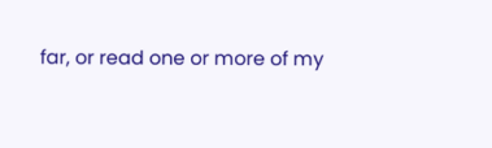far, or read one or more of my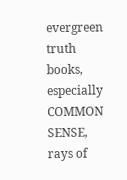evergreen truth books, especially COMMON SENSE, rays of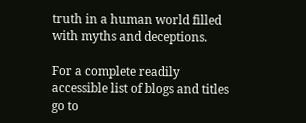truth in a human world filled with myths and deceptions.

For a complete readily accessible list of blogs and titles go to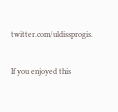twitter.com/uldissprogis.


If you enjoyed this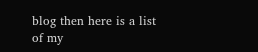blog then here is a list of my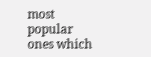most popular ones which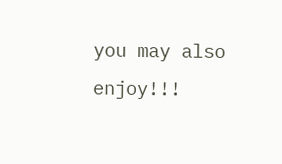you may also enjoy!!!